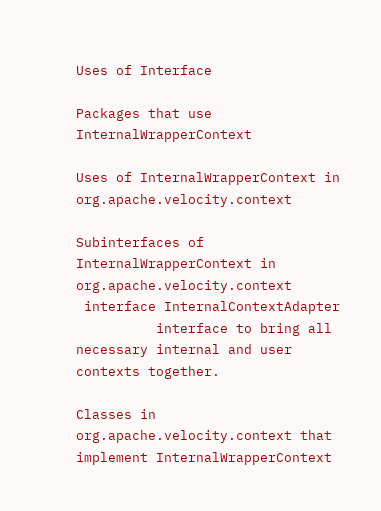Uses of Interface

Packages that use InternalWrapperContext

Uses of InternalWrapperContext in org.apache.velocity.context

Subinterfaces of InternalWrapperContext in org.apache.velocity.context
 interface InternalContextAdapter
          interface to bring all necessary internal and user contexts together.

Classes in org.apache.velocity.context that implement InternalWrapperContext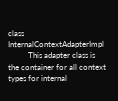class InternalContextAdapterImpl
          This adapter class is the container for all context types for internal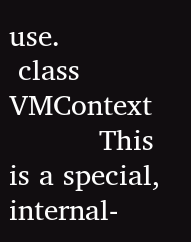use.
 class VMContext
          This is a special, internal-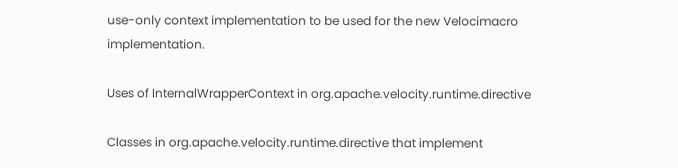use-only context implementation to be used for the new Velocimacro implementation.

Uses of InternalWrapperContext in org.apache.velocity.runtime.directive

Classes in org.apache.velocity.runtime.directive that implement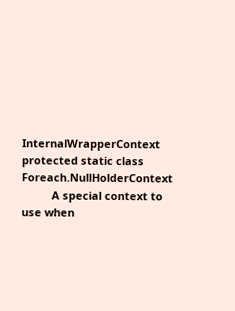InternalWrapperContext
protected static class Foreach.NullHolderContext
          A special context to use when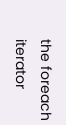the foreach iterator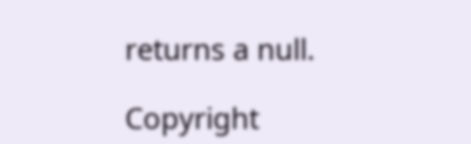returns a null.

Copyright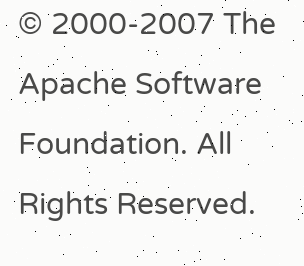© 2000-2007 The Apache Software Foundation. All Rights Reserved.